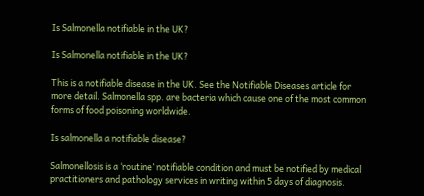Is Salmonella notifiable in the UK?

Is Salmonella notifiable in the UK?

This is a notifiable disease in the UK. See the Notifiable Diseases article for more detail. Salmonella spp. are bacteria which cause one of the most common forms of food poisoning worldwide.

Is salmonella a notifiable disease?

Salmonellosis is a ‘routine’ notifiable condition and must be notified by medical practitioners and pathology services in writing within 5 days of diagnosis.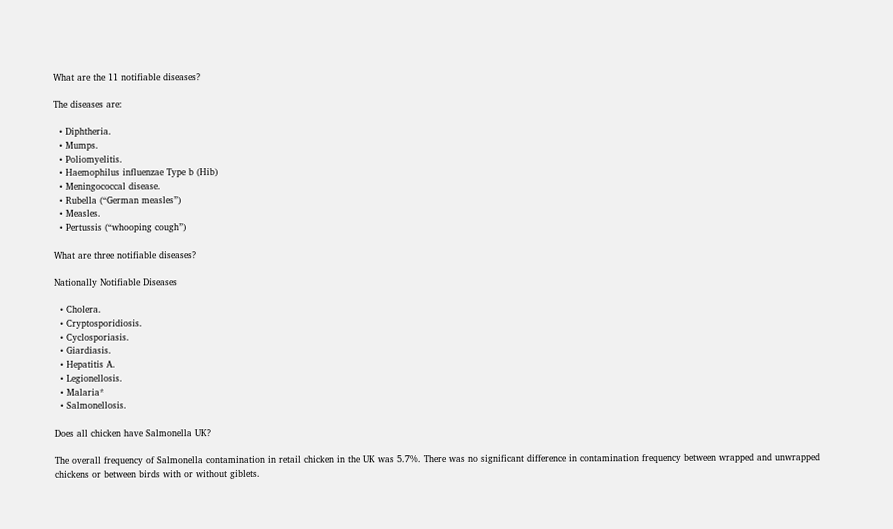What are the 11 notifiable diseases?

The diseases are:

  • Diphtheria.
  • Mumps.
  • Poliomyelitis.
  • Haemophilus influenzae Type b (Hib)
  • Meningococcal disease.
  • Rubella (“German measles”)
  • Measles.
  • Pertussis (“whooping cough”)

What are three notifiable diseases?

Nationally Notifiable Diseases

  • Cholera.
  • Cryptosporidiosis.
  • Cyclosporiasis.
  • Giardiasis.
  • Hepatitis A.
  • Legionellosis.
  • Malaria*
  • Salmonellosis.

Does all chicken have Salmonella UK?

The overall frequency of Salmonella contamination in retail chicken in the UK was 5.7%. There was no significant difference in contamination frequency between wrapped and unwrapped chickens or between birds with or without giblets.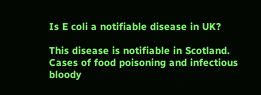Is E coli a notifiable disease in UK?

This disease is notifiable in Scotland. Cases of food poisoning and infectious bloody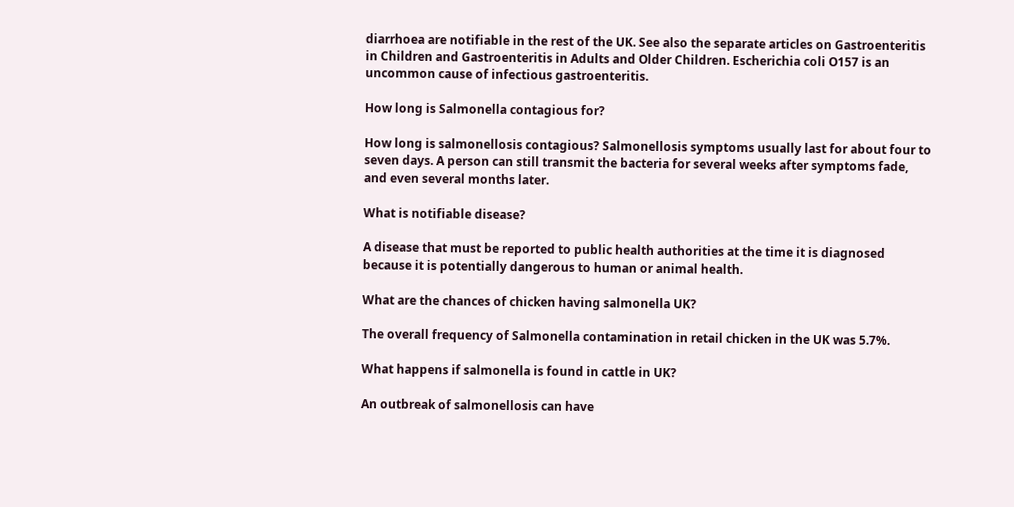diarrhoea are notifiable in the rest of the UK. See also the separate articles on Gastroenteritis in Children and Gastroenteritis in Adults and Older Children. Escherichia coli O157 is an uncommon cause of infectious gastroenteritis.

How long is Salmonella contagious for?

How long is salmonellosis contagious? Salmonellosis symptoms usually last for about four to seven days. A person can still transmit the bacteria for several weeks after symptoms fade, and even several months later.

What is notifiable disease?

A disease that must be reported to public health authorities at the time it is diagnosed because it is potentially dangerous to human or animal health.

What are the chances of chicken having salmonella UK?

The overall frequency of Salmonella contamination in retail chicken in the UK was 5.7%.

What happens if salmonella is found in cattle in UK?

An outbreak of salmonellosis can have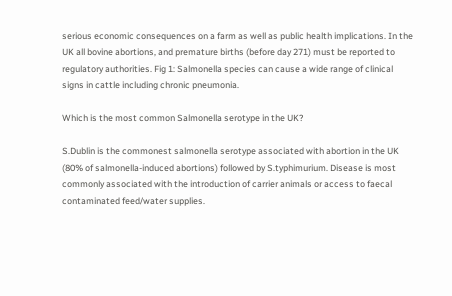serious economic consequences on a farm as well as public health implications. In the UK all bovine abortions, and premature births (before day 271) must be reported to regulatory authorities. Fig 1: Salmonella species can cause a wide range of clinical signs in cattle including chronic pneumonia.

Which is the most common Salmonella serotype in the UK?

S.Dublin is the commonest salmonella serotype associated with abortion in the UK (80% of salmonella-induced abortions) followed by S.typhimurium. Disease is most commonly associated with the introduction of carrier animals or access to faecal contaminated feed/water supplies.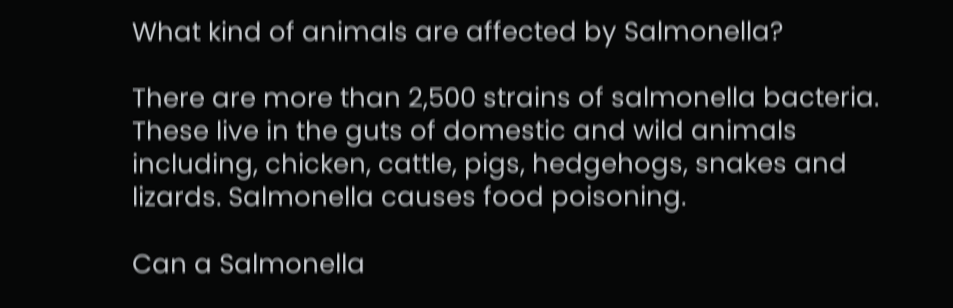What kind of animals are affected by Salmonella?

There are more than 2,500 strains of salmonella bacteria. These live in the guts of domestic and wild animals including, chicken, cattle, pigs, hedgehogs, snakes and lizards. Salmonella causes food poisoning.

Can a Salmonella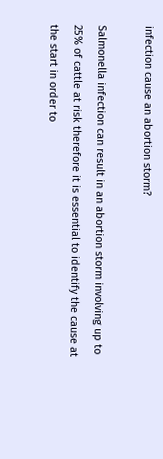infection cause an abortion storm?

Salmonella infection can result in an abortion storm involving up to 25% of cattle at risk therefore it is essential to identify the cause at the start in order to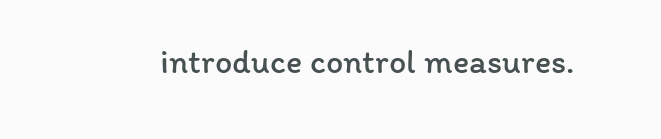introduce control measures.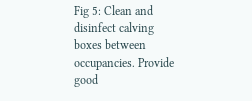Fig 5: Clean and disinfect calving boxes between occupancies. Provide good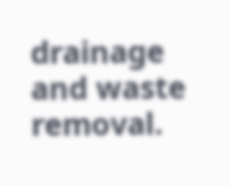drainage and waste removal.